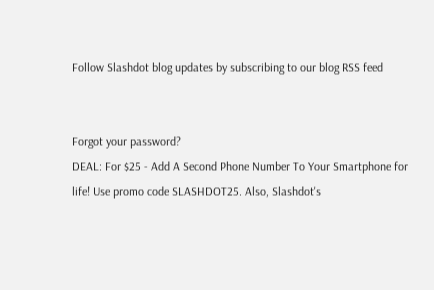Follow Slashdot blog updates by subscribing to our blog RSS feed


Forgot your password?
DEAL: For $25 - Add A Second Phone Number To Your Smartphone for life! Use promo code SLASHDOT25. Also, Slashdot's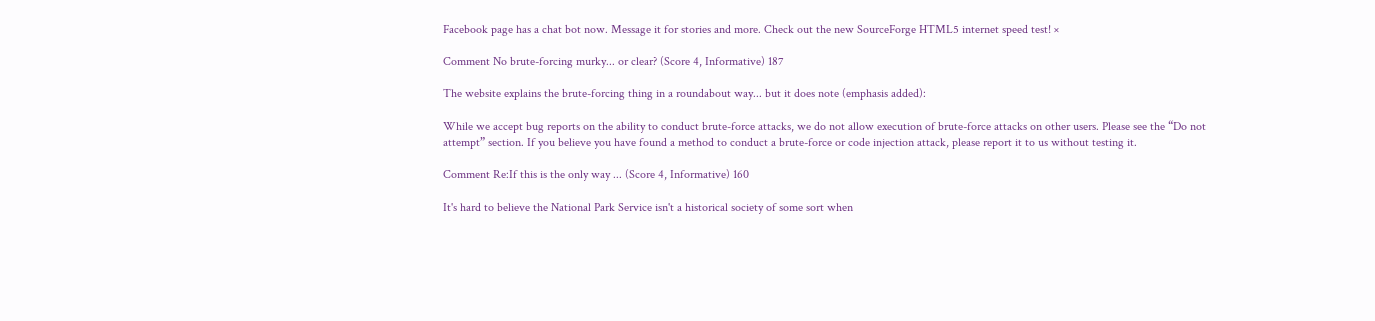Facebook page has a chat bot now. Message it for stories and more. Check out the new SourceForge HTML5 internet speed test! ×

Comment No brute-forcing murky... or clear? (Score 4, Informative) 187

The website explains the brute-forcing thing in a roundabout way... but it does note (emphasis added):

While we accept bug reports on the ability to conduct brute-force attacks, we do not allow execution of brute-force attacks on other users. Please see the “Do not attempt” section. If you believe you have found a method to conduct a brute-force or code injection attack, please report it to us without testing it.

Comment Re:If this is the only way ... (Score 4, Informative) 160

It's hard to believe the National Park Service isn't a historical society of some sort when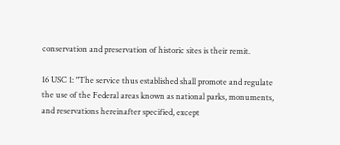conservation and preservation of historic sites is their remit.

16 USC 1: "The service thus established shall promote and regulate the use of the Federal areas known as national parks, monuments, and reservations hereinafter specified, except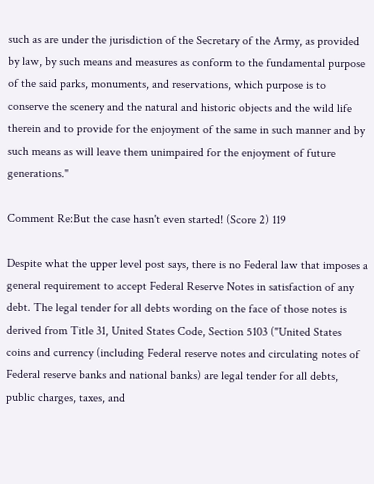such as are under the jurisdiction of the Secretary of the Army, as provided by law, by such means and measures as conform to the fundamental purpose of the said parks, monuments, and reservations, which purpose is to conserve the scenery and the natural and historic objects and the wild life therein and to provide for the enjoyment of the same in such manner and by such means as will leave them unimpaired for the enjoyment of future generations."

Comment Re:But the case hasn't even started! (Score 2) 119

Despite what the upper level post says, there is no Federal law that imposes a general requirement to accept Federal Reserve Notes in satisfaction of any debt. The legal tender for all debts wording on the face of those notes is derived from Title 31, United States Code, Section 5103 ("United States coins and currency (including Federal reserve notes and circulating notes of Federal reserve banks and national banks) are legal tender for all debts, public charges, taxes, and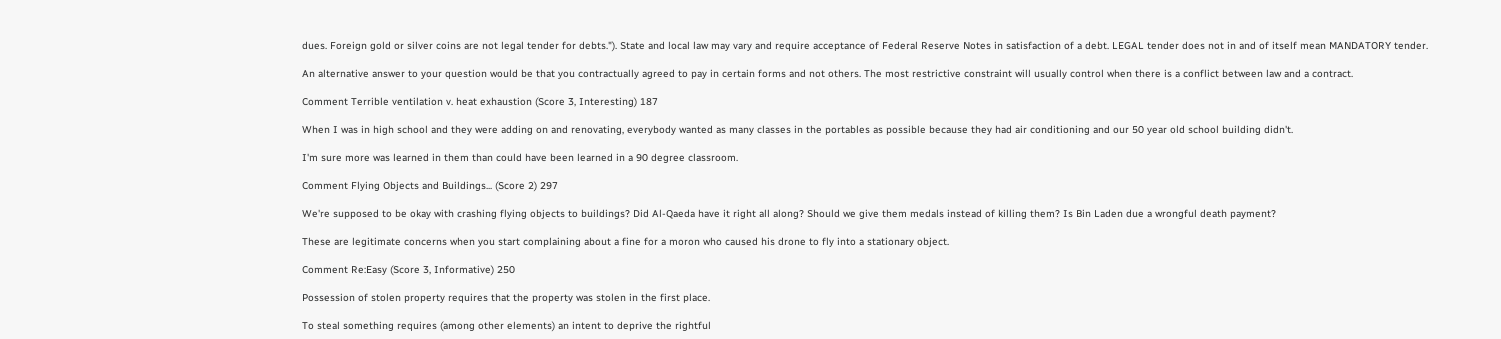dues. Foreign gold or silver coins are not legal tender for debts."). State and local law may vary and require acceptance of Federal Reserve Notes in satisfaction of a debt. LEGAL tender does not in and of itself mean MANDATORY tender.

An alternative answer to your question would be that you contractually agreed to pay in certain forms and not others. The most restrictive constraint will usually control when there is a conflict between law and a contract.

Comment Terrible ventilation v. heat exhaustion (Score 3, Interesting) 187

When I was in high school and they were adding on and renovating, everybody wanted as many classes in the portables as possible because they had air conditioning and our 50 year old school building didn't.

I'm sure more was learned in them than could have been learned in a 90 degree classroom.

Comment Flying Objects and Buildings... (Score 2) 297

We're supposed to be okay with crashing flying objects to buildings? Did Al-Qaeda have it right all along? Should we give them medals instead of killing them? Is Bin Laden due a wrongful death payment?

These are legitimate concerns when you start complaining about a fine for a moron who caused his drone to fly into a stationary object.

Comment Re:Easy (Score 3, Informative) 250

Possession of stolen property requires that the property was stolen in the first place.

To steal something requires (among other elements) an intent to deprive the rightful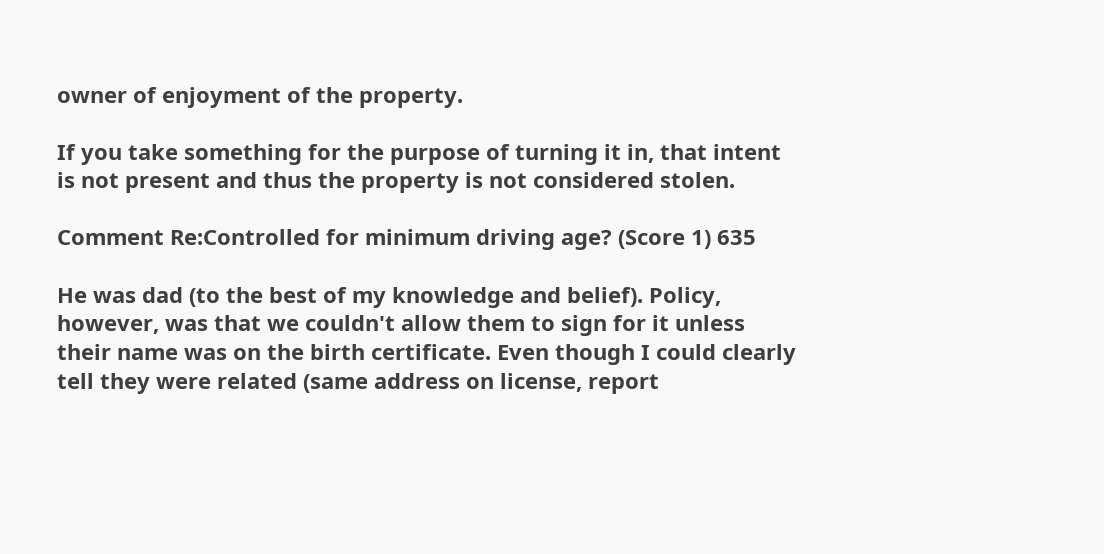owner of enjoyment of the property.

If you take something for the purpose of turning it in, that intent is not present and thus the property is not considered stolen.

Comment Re:Controlled for minimum driving age? (Score 1) 635

He was dad (to the best of my knowledge and belief). Policy, however, was that we couldn't allow them to sign for it unless their name was on the birth certificate. Even though I could clearly tell they were related (same address on license, report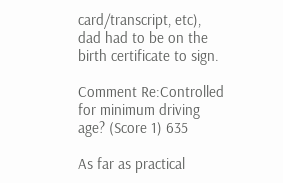card/transcript, etc), dad had to be on the birth certificate to sign.

Comment Re:Controlled for minimum driving age? (Score 1) 635

As far as practical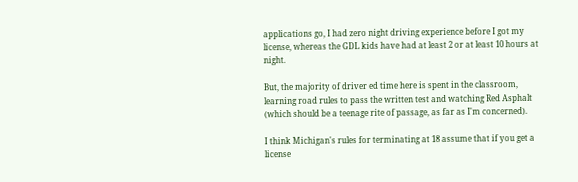applications go, I had zero night driving experience before I got my license, whereas the GDL kids have had at least 2 or at least 10 hours at night.

But, the majority of driver ed time here is spent in the classroom, learning road rules to pass the written test and watching Red Asphalt (which should be a teenage rite of passage, as far as I'm concerned).

I think Michigan's rules for terminating at 18 assume that if you get a license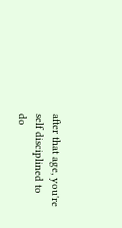after that age, you're self disciplined to do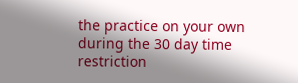the practice on your own during the 30 day time restriction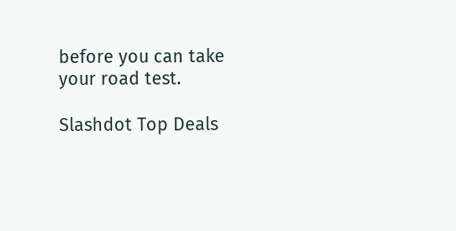before you can take your road test.

Slashdot Top Deals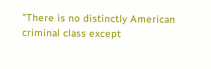"There is no distinctly American criminal class except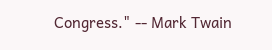Congress." -- Mark Twain